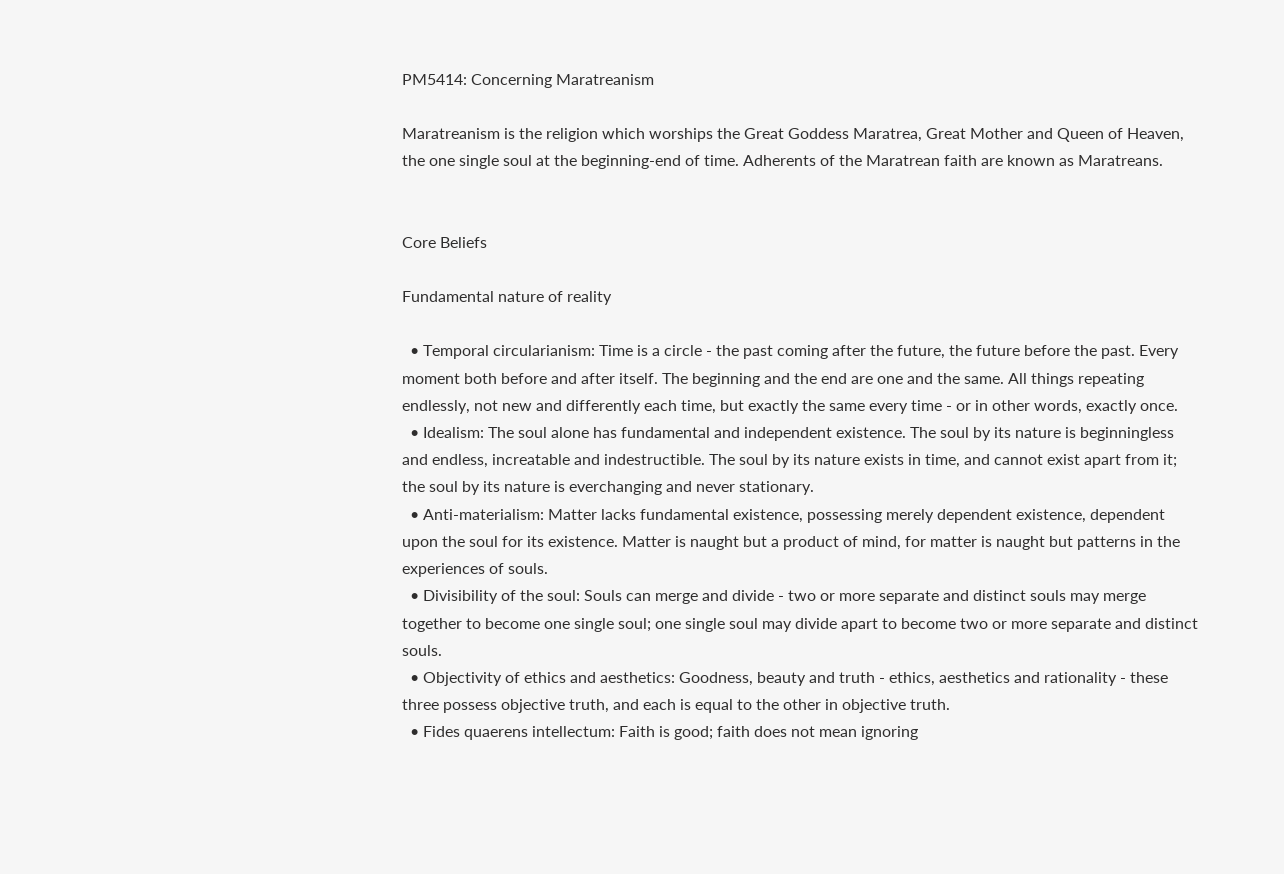PM5414: Concerning Maratreanism

Maratreanism is the religion which worships the Great Goddess Maratrea, Great Mother and Queen of Heaven, the one single soul at the beginning-end of time. Adherents of the Maratrean faith are known as Maratreans.


Core Beliefs

Fundamental nature of reality

  • Temporal circularianism: Time is a circle - the past coming after the future, the future before the past. Every moment both before and after itself. The beginning and the end are one and the same. All things repeating endlessly, not new and differently each time, but exactly the same every time - or in other words, exactly once.
  • Idealism: The soul alone has fundamental and independent existence. The soul by its nature is beginningless and endless, increatable and indestructible. The soul by its nature exists in time, and cannot exist apart from it; the soul by its nature is everchanging and never stationary.
  • Anti-materialism: Matter lacks fundamental existence, possessing merely dependent existence, dependent upon the soul for its existence. Matter is naught but a product of mind, for matter is naught but patterns in the experiences of souls.
  • Divisibility of the soul: Souls can merge and divide - two or more separate and distinct souls may merge together to become one single soul; one single soul may divide apart to become two or more separate and distinct souls.
  • Objectivity of ethics and aesthetics: Goodness, beauty and truth - ethics, aesthetics and rationality - these three possess objective truth, and each is equal to the other in objective truth.
  • Fides quaerens intellectum: Faith is good; faith does not mean ignoring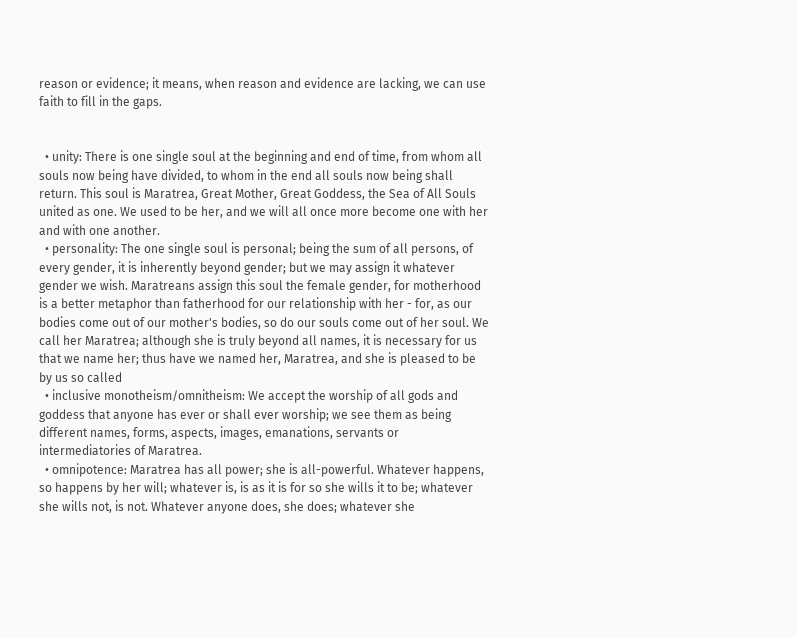reason or evidence; it means, when reason and evidence are lacking, we can use faith to fill in the gaps.


  • unity: There is one single soul at the beginning and end of time, from whom all souls now being have divided, to whom in the end all souls now being shall return. This soul is Maratrea, Great Mother, Great Goddess, the Sea of All Souls united as one. We used to be her, and we will all once more become one with her and with one another.
  • personality: The one single soul is personal; being the sum of all persons, of every gender, it is inherently beyond gender; but we may assign it whatever gender we wish. Maratreans assign this soul the female gender, for motherhood is a better metaphor than fatherhood for our relationship with her - for, as our bodies come out of our mother's bodies, so do our souls come out of her soul. We call her Maratrea; although she is truly beyond all names, it is necessary for us that we name her; thus have we named her, Maratrea, and she is pleased to be by us so called
  • inclusive monotheism/omnitheism: We accept the worship of all gods and goddess that anyone has ever or shall ever worship; we see them as being different names, forms, aspects, images, emanations, servants or intermediatories of Maratrea.
  • omnipotence: Maratrea has all power; she is all-powerful. Whatever happens, so happens by her will; whatever is, is as it is for so she wills it to be; whatever she wills not, is not. Whatever anyone does, she does; whatever she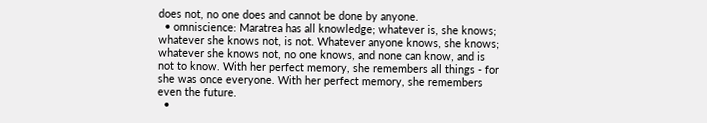does not, no one does and cannot be done by anyone.
  • omniscience: Maratrea has all knowledge; whatever is, she knows; whatever she knows not, is not. Whatever anyone knows, she knows; whatever she knows not, no one knows, and none can know, and is not to know. With her perfect memory, she remembers all things - for she was once everyone. With her perfect memory, she remembers even the future.
  •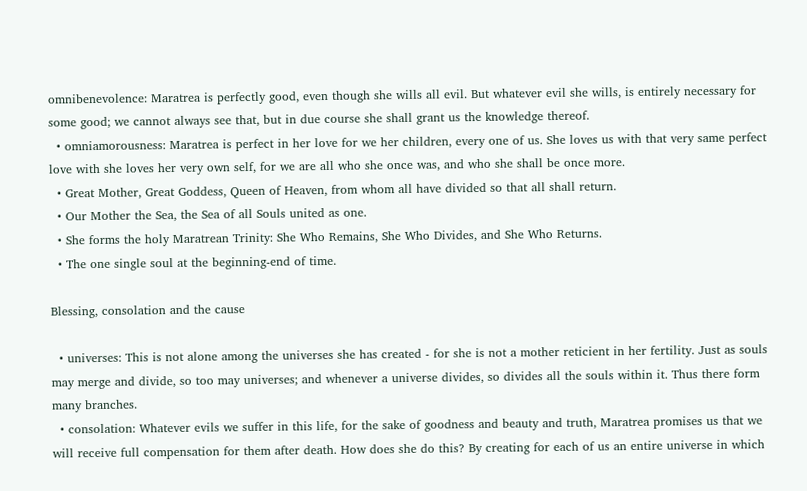omnibenevolence: Maratrea is perfectly good, even though she wills all evil. But whatever evil she wills, is entirely necessary for some good; we cannot always see that, but in due course she shall grant us the knowledge thereof.
  • omniamorousness: Maratrea is perfect in her love for we her children, every one of us. She loves us with that very same perfect love with she loves her very own self, for we are all who she once was, and who she shall be once more.
  • Great Mother, Great Goddess, Queen of Heaven, from whom all have divided so that all shall return.
  • Our Mother the Sea, the Sea of all Souls united as one.
  • She forms the holy Maratrean Trinity: She Who Remains, She Who Divides, and She Who Returns.
  • The one single soul at the beginning-end of time.

Blessing, consolation and the cause

  • universes: This is not alone among the universes she has created - for she is not a mother reticient in her fertility. Just as souls may merge and divide, so too may universes; and whenever a universe divides, so divides all the souls within it. Thus there form many branches.
  • consolation: Whatever evils we suffer in this life, for the sake of goodness and beauty and truth, Maratrea promises us that we will receive full compensation for them after death. How does she do this? By creating for each of us an entire universe in which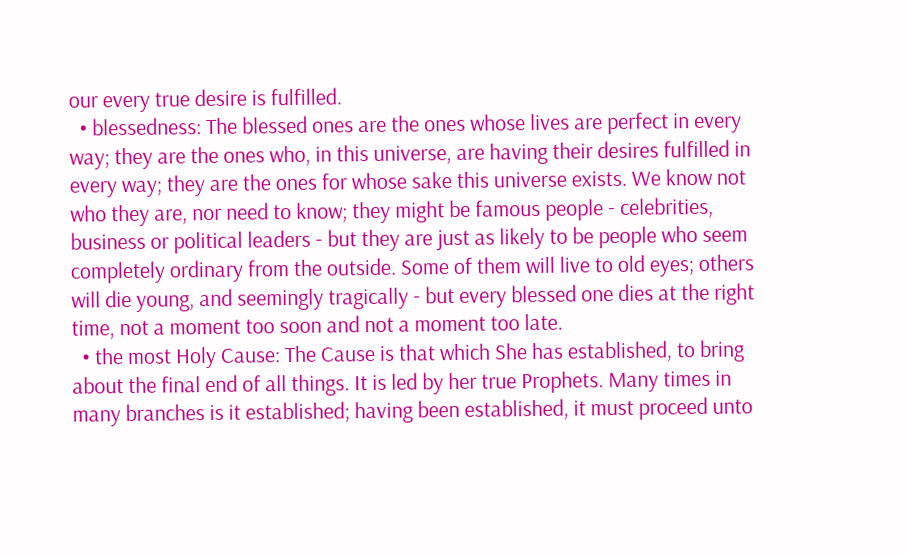our every true desire is fulfilled.
  • blessedness: The blessed ones are the ones whose lives are perfect in every way; they are the ones who, in this universe, are having their desires fulfilled in every way; they are the ones for whose sake this universe exists. We know not who they are, nor need to know; they might be famous people - celebrities, business or political leaders - but they are just as likely to be people who seem completely ordinary from the outside. Some of them will live to old eyes; others will die young, and seemingly tragically - but every blessed one dies at the right time, not a moment too soon and not a moment too late.
  • the most Holy Cause: The Cause is that which She has established, to bring about the final end of all things. It is led by her true Prophets. Many times in many branches is it established; having been established, it must proceed unto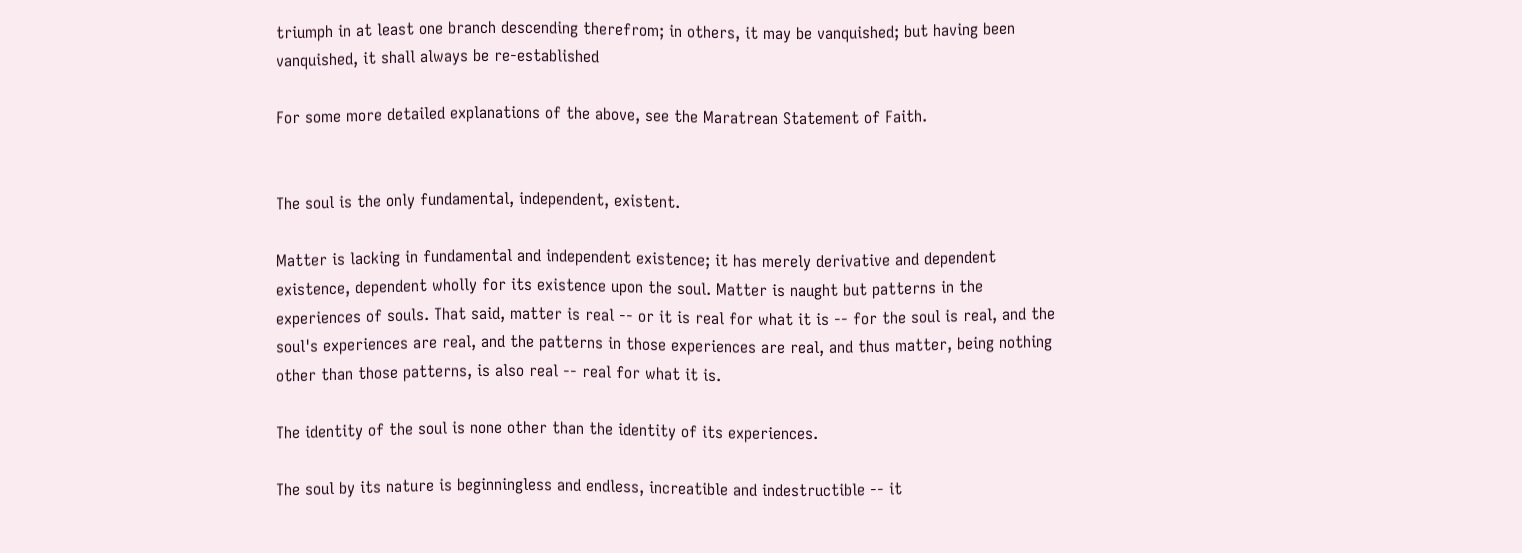triumph in at least one branch descending therefrom; in others, it may be vanquished; but having been vanquished, it shall always be re-established

For some more detailed explanations of the above, see the Maratrean Statement of Faith.


The soul is the only fundamental, independent, existent.

Matter is lacking in fundamental and independent existence; it has merely derivative and dependent existence, dependent wholly for its existence upon the soul. Matter is naught but patterns in the experiences of souls. That said, matter is real -- or it is real for what it is -- for the soul is real, and the soul's experiences are real, and the patterns in those experiences are real, and thus matter, being nothing other than those patterns, is also real -- real for what it is.

The identity of the soul is none other than the identity of its experiences.

The soul by its nature is beginningless and endless, increatible and indestructible -- it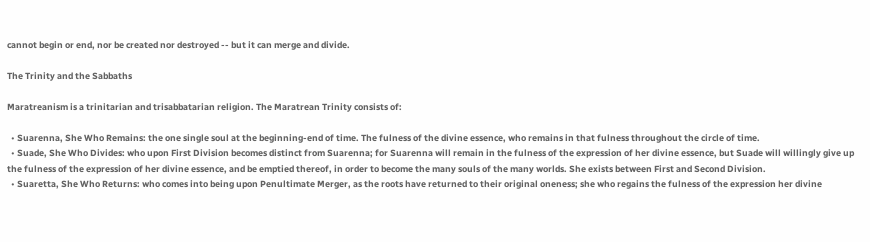cannot begin or end, nor be created nor destroyed -- but it can merge and divide.

The Trinity and the Sabbaths

Maratreanism is a trinitarian and trisabbatarian religion. The Maratrean Trinity consists of:

  • Suarenna, She Who Remains: the one single soul at the beginning-end of time. The fulness of the divine essence, who remains in that fulness throughout the circle of time.
  • Suade, She Who Divides: who upon First Division becomes distinct from Suarenna; for Suarenna will remain in the fulness of the expression of her divine essence, but Suade will willingly give up the fulness of the expression of her divine essence, and be emptied thereof, in order to become the many souls of the many worlds. She exists between First and Second Division.
  • Suaretta, She Who Returns: who comes into being upon Penultimate Merger, as the roots have returned to their original oneness; she who regains the fulness of the expression her divine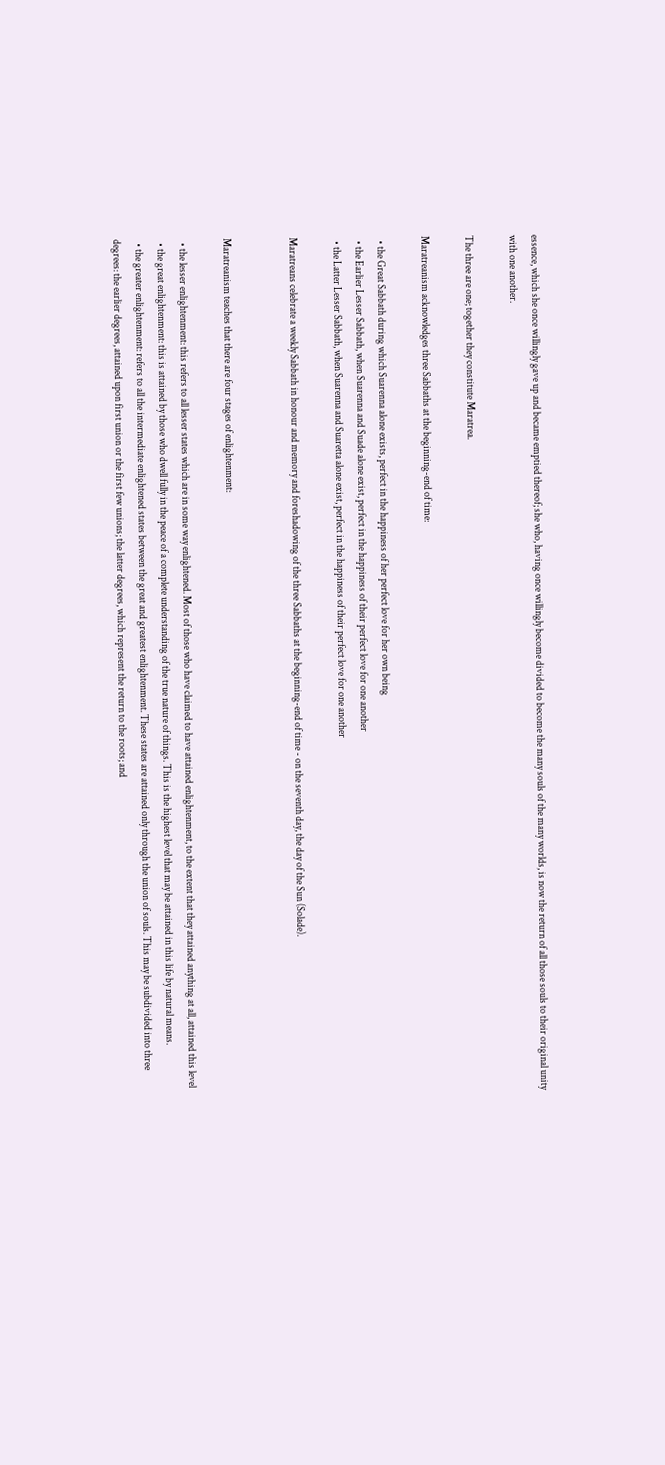essence, which she once willingly gave up and became emptied thereof; she who, having once willingly become divided to become the many souls of the many worlds, is now the return of all those souls to their original unity with one another.

The three are one; together they constitute Maratrea.

Maratreanism acknowledges three Sabbaths at the beginning-end of time:

  • the Great Sabbath during which Suarenna alone exists, perfect in the happiness of her perfect love for her own being
  • the Earlier Lesser Sabbath, when Suarenna and Suade alone exist, perfect in the happiness of their perfect love for one another
  • the Latter Lesser Sabbath, when Suarenna and Suaretta alone exist, perfect in the happiness of their perfect love for one another

Maratreans celebrate a weekly Sabbath in honour and memory and foreshadowing of the three Sabbaths at the beginning-end of time - on the seventh day, the day of the Sun (Solade).


Maratreanism teaches that there are four stages of enlightenment:

  • the lesser enlightenment: this refers to all lesser states which are in some way enlightened. Most of those who have claimed to have attained enlightenment, to the extent that they attained anything at all, attained this level
  • the great enlightenment: this is attained by those who dwell fully in the peace of a complete understanding of the true nature of things. This is the highest level that may be attained in this life by natural means.
  • the greater enlightenment: refers to all the intermediate enlightened states between the great and greatest enlightenment. These states are attained only through the union of souls. This may be subdivided into three degrees: the earlier degrees, attained upon first union or the first few unions; the latter degrees, which represent the return to the roots; and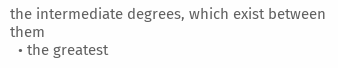the intermediate degrees, which exist between them
  • the greatest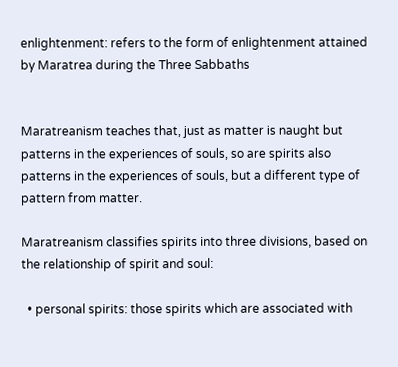enlightenment: refers to the form of enlightenment attained by Maratrea during the Three Sabbaths


Maratreanism teaches that, just as matter is naught but patterns in the experiences of souls, so are spirits also patterns in the experiences of souls, but a different type of pattern from matter.

Maratreanism classifies spirits into three divisions, based on the relationship of spirit and soul:

  • personal spirits: those spirits which are associated with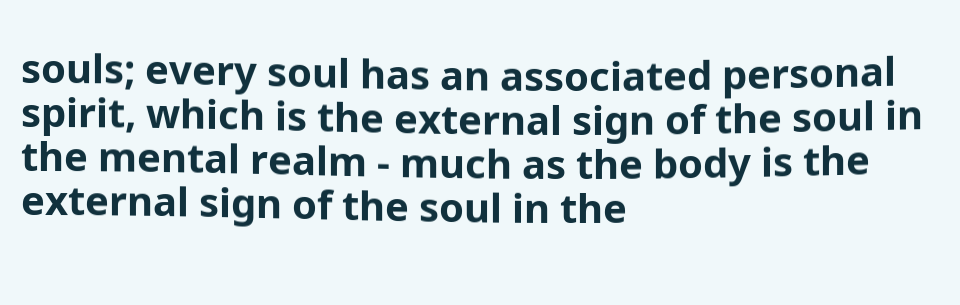souls; every soul has an associated personal spirit, which is the external sign of the soul in the mental realm - much as the body is the external sign of the soul in the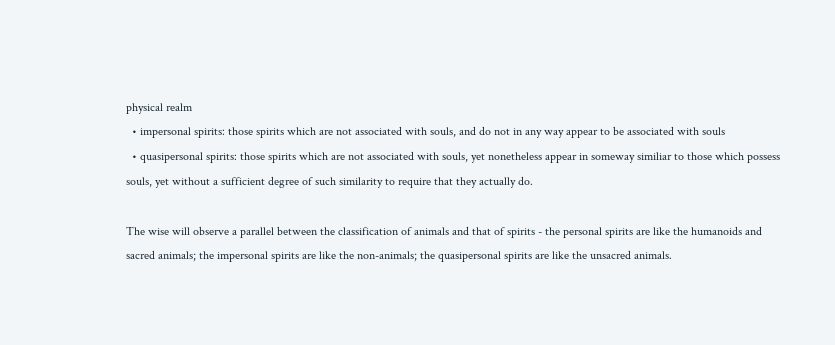physical realm
  • impersonal spirits: those spirits which are not associated with souls, and do not in any way appear to be associated with souls
  • quasipersonal spirits: those spirits which are not associated with souls, yet nonetheless appear in someway similiar to those which possess souls, yet without a sufficient degree of such similarity to require that they actually do.

The wise will observe a parallel between the classification of animals and that of spirits - the personal spirits are like the humanoids and sacred animals; the impersonal spirits are like the non-animals; the quasipersonal spirits are like the unsacred animals.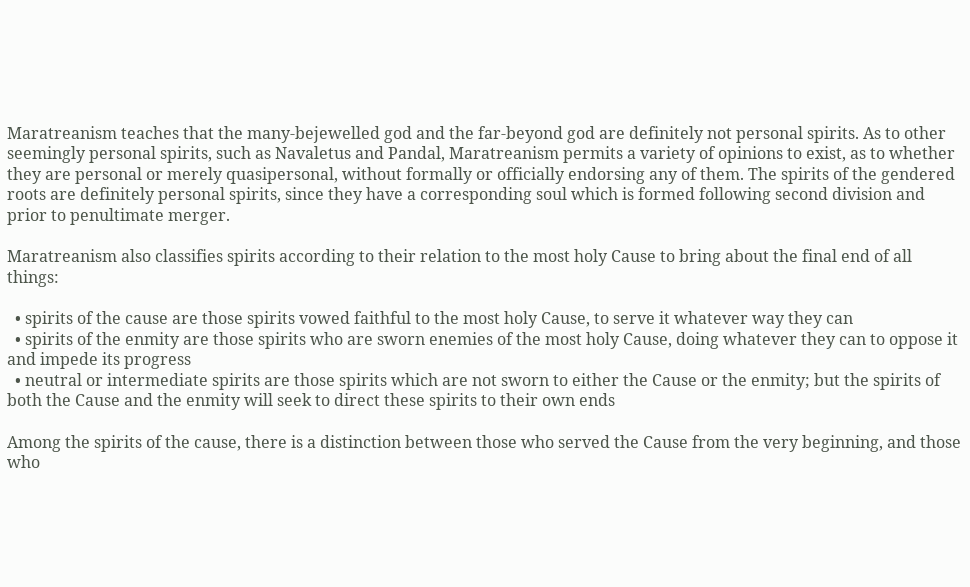Maratreanism teaches that the many-bejewelled god and the far-beyond god are definitely not personal spirits. As to other seemingly personal spirits, such as Navaletus and Pandal, Maratreanism permits a variety of opinions to exist, as to whether they are personal or merely quasipersonal, without formally or officially endorsing any of them. The spirits of the gendered roots are definitely personal spirits, since they have a corresponding soul which is formed following second division and prior to penultimate merger.

Maratreanism also classifies spirits according to their relation to the most holy Cause to bring about the final end of all things:

  • spirits of the cause are those spirits vowed faithful to the most holy Cause, to serve it whatever way they can
  • spirits of the enmity are those spirits who are sworn enemies of the most holy Cause, doing whatever they can to oppose it and impede its progress
  • neutral or intermediate spirits are those spirits which are not sworn to either the Cause or the enmity; but the spirits of both the Cause and the enmity will seek to direct these spirits to their own ends

Among the spirits of the cause, there is a distinction between those who served the Cause from the very beginning, and those who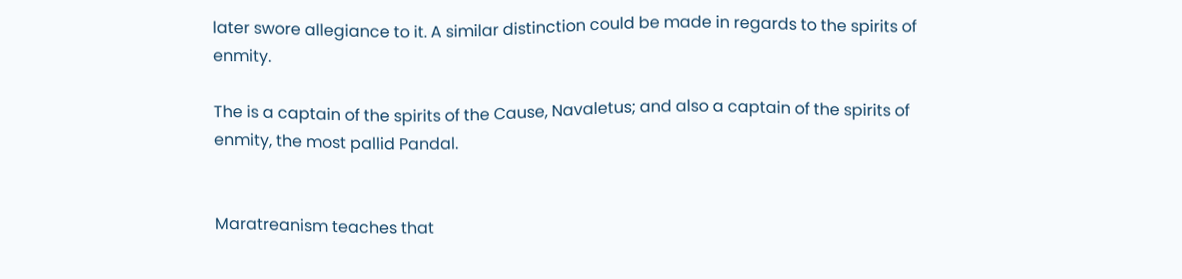later swore allegiance to it. A similar distinction could be made in regards to the spirits of enmity.

The is a captain of the spirits of the Cause, Navaletus; and also a captain of the spirits of enmity, the most pallid Pandal.


Maratreanism teaches that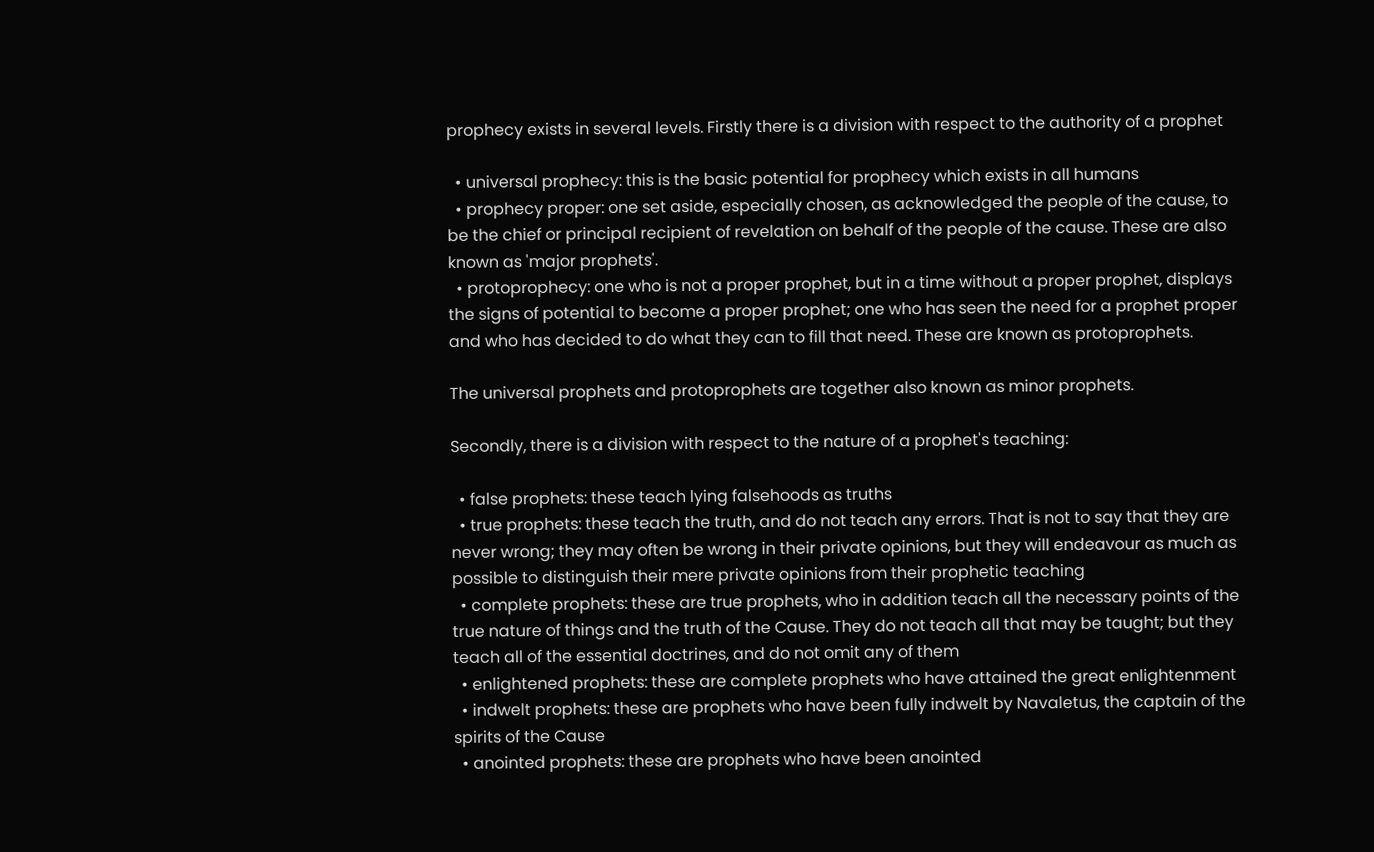prophecy exists in several levels. Firstly there is a division with respect to the authority of a prophet

  • universal prophecy: this is the basic potential for prophecy which exists in all humans
  • prophecy proper: one set aside, especially chosen, as acknowledged the people of the cause, to be the chief or principal recipient of revelation on behalf of the people of the cause. These are also known as 'major prophets'.
  • protoprophecy: one who is not a proper prophet, but in a time without a proper prophet, displays the signs of potential to become a proper prophet; one who has seen the need for a prophet proper and who has decided to do what they can to fill that need. These are known as protoprophets.

The universal prophets and protoprophets are together also known as minor prophets.

Secondly, there is a division with respect to the nature of a prophet's teaching:

  • false prophets: these teach lying falsehoods as truths
  • true prophets: these teach the truth, and do not teach any errors. That is not to say that they are never wrong; they may often be wrong in their private opinions, but they will endeavour as much as possible to distinguish their mere private opinions from their prophetic teaching
  • complete prophets: these are true prophets, who in addition teach all the necessary points of the true nature of things and the truth of the Cause. They do not teach all that may be taught; but they teach all of the essential doctrines, and do not omit any of them
  • enlightened prophets: these are complete prophets who have attained the great enlightenment
  • indwelt prophets: these are prophets who have been fully indwelt by Navaletus, the captain of the spirits of the Cause
  • anointed prophets: these are prophets who have been anointed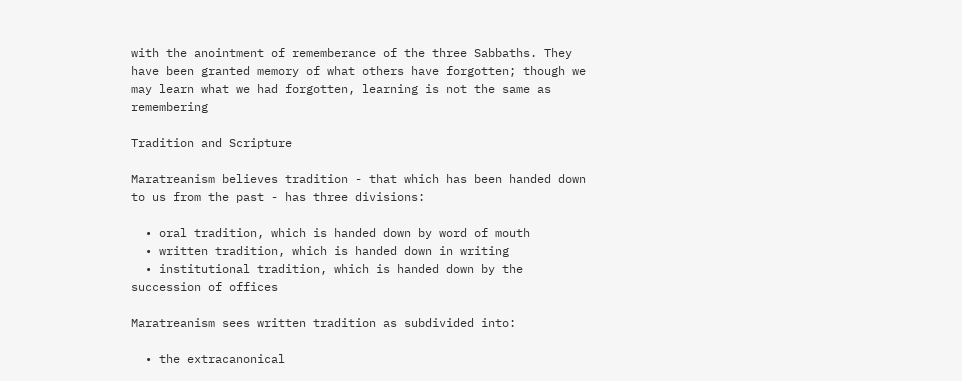with the anointment of rememberance of the three Sabbaths. They have been granted memory of what others have forgotten; though we may learn what we had forgotten, learning is not the same as remembering

Tradition and Scripture

Maratreanism believes tradition - that which has been handed down to us from the past - has three divisions:

  • oral tradition, which is handed down by word of mouth
  • written tradition, which is handed down in writing
  • institutional tradition, which is handed down by the succession of offices

Maratreanism sees written tradition as subdivided into:

  • the extracanonical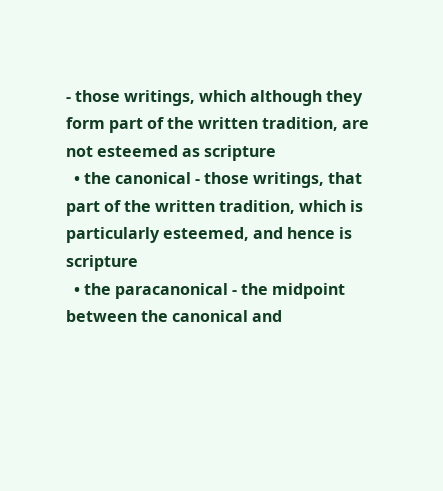- those writings, which although they form part of the written tradition, are not esteemed as scripture
  • the canonical - those writings, that part of the written tradition, which is particularly esteemed, and hence is scripture
  • the paracanonical - the midpoint between the canonical and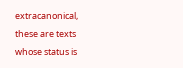extracanonical, these are texts whose status is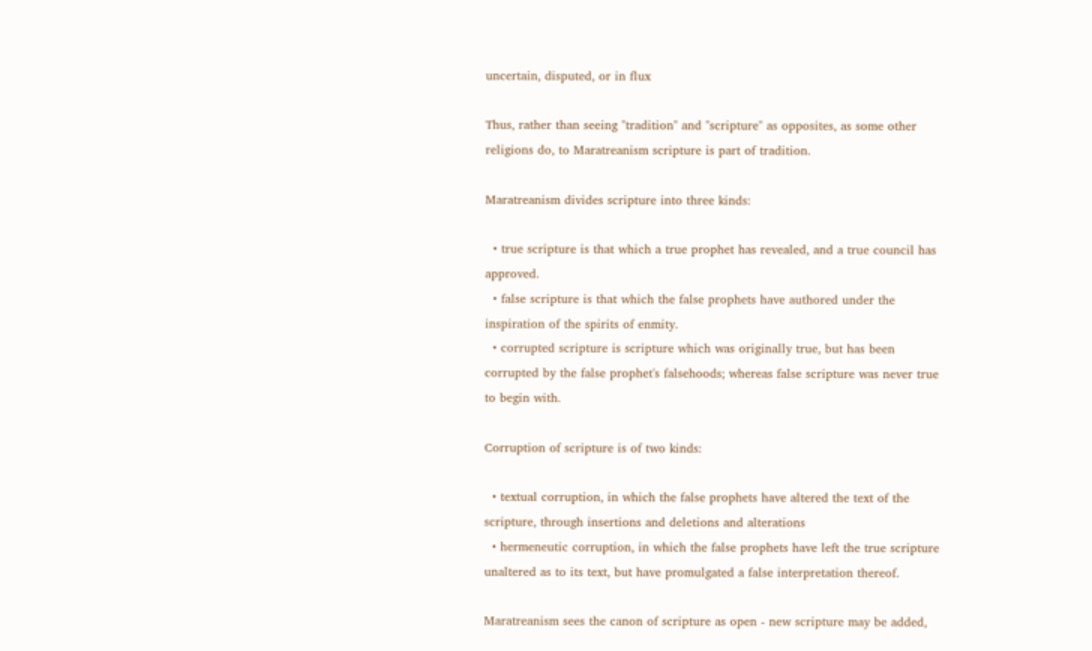uncertain, disputed, or in flux

Thus, rather than seeing "tradition" and "scripture" as opposites, as some other religions do, to Maratreanism scripture is part of tradition.

Maratreanism divides scripture into three kinds:

  • true scripture is that which a true prophet has revealed, and a true council has approved.
  • false scripture is that which the false prophets have authored under the inspiration of the spirits of enmity.
  • corrupted scripture is scripture which was originally true, but has been corrupted by the false prophet's falsehoods; whereas false scripture was never true to begin with.

Corruption of scripture is of two kinds:

  • textual corruption, in which the false prophets have altered the text of the scripture, through insertions and deletions and alterations
  • hermeneutic corruption, in which the false prophets have left the true scripture unaltered as to its text, but have promulgated a false interpretation thereof.

Maratreanism sees the canon of scripture as open - new scripture may be added,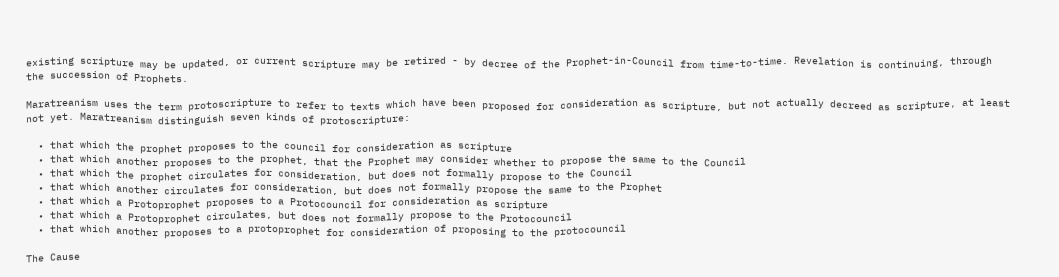existing scripture may be updated, or current scripture may be retired - by decree of the Prophet-in-Council from time-to-time. Revelation is continuing, through the succession of Prophets.

Maratreanism uses the term protoscripture to refer to texts which have been proposed for consideration as scripture, but not actually decreed as scripture, at least not yet. Maratreanism distinguish seven kinds of protoscripture:

  • that which the prophet proposes to the council for consideration as scripture
  • that which another proposes to the prophet, that the Prophet may consider whether to propose the same to the Council
  • that which the prophet circulates for consideration, but does not formally propose to the Council
  • that which another circulates for consideration, but does not formally propose the same to the Prophet
  • that which a Protoprophet proposes to a Protocouncil for consideration as scripture
  • that which a Protoprophet circulates, but does not formally propose to the Protocouncil
  • that which another proposes to a protoprophet for consideration of proposing to the protocouncil

The Cause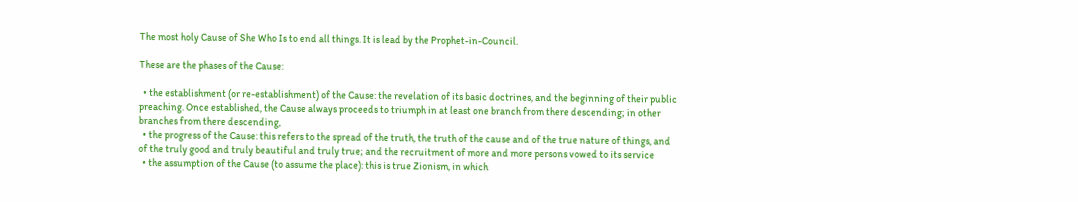The most holy Cause of She Who Is to end all things. It is lead by the Prophet-in-Council.

These are the phases of the Cause:

  • the establishment (or re-establishment) of the Cause: the revelation of its basic doctrines, and the beginning of their public preaching. Once established, the Cause always proceeds to triumph in at least one branch from there descending; in other branches from there descending,
  • the progress of the Cause: this refers to the spread of the truth, the truth of the cause and of the true nature of things, and of the truly good and truly beautiful and truly true; and the recruitment of more and more persons vowed to its service
  • the assumption of the Cause (to assume the place): this is true Zionism, in which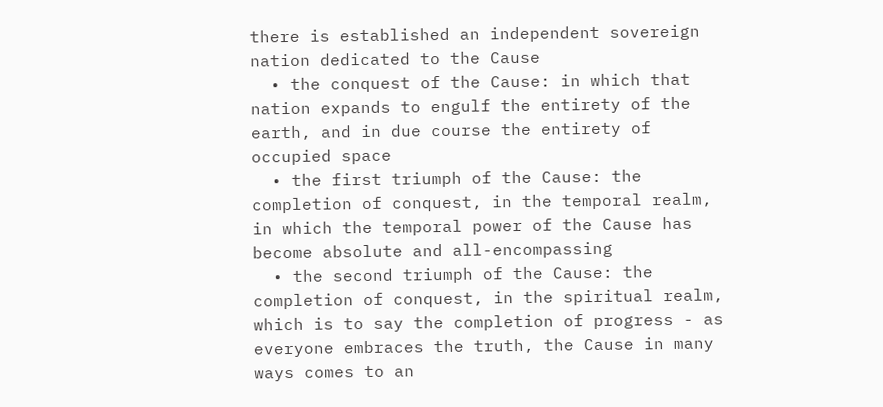there is established an independent sovereign nation dedicated to the Cause
  • the conquest of the Cause: in which that nation expands to engulf the entirety of the earth, and in due course the entirety of occupied space
  • the first triumph of the Cause: the completion of conquest, in the temporal realm, in which the temporal power of the Cause has become absolute and all-encompassing
  • the second triumph of the Cause: the completion of conquest, in the spiritual realm, which is to say the completion of progress - as everyone embraces the truth, the Cause in many ways comes to an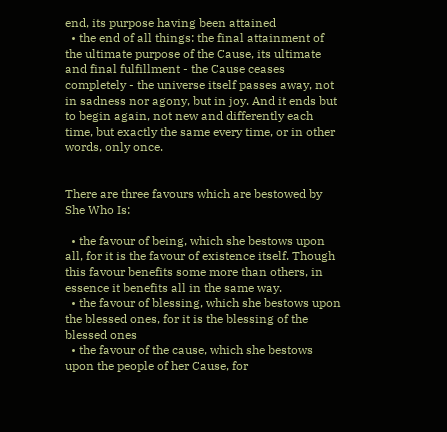end, its purpose having been attained
  • the end of all things: the final attainment of the ultimate purpose of the Cause, its ultimate and final fulfillment - the Cause ceases completely - the universe itself passes away, not in sadness nor agony, but in joy. And it ends but to begin again, not new and differently each time, but exactly the same every time, or in other words, only once.


There are three favours which are bestowed by She Who Is:

  • the favour of being, which she bestows upon all, for it is the favour of existence itself. Though this favour benefits some more than others, in essence it benefits all in the same way.
  • the favour of blessing, which she bestows upon the blessed ones, for it is the blessing of the blessed ones
  • the favour of the cause, which she bestows upon the people of her Cause, for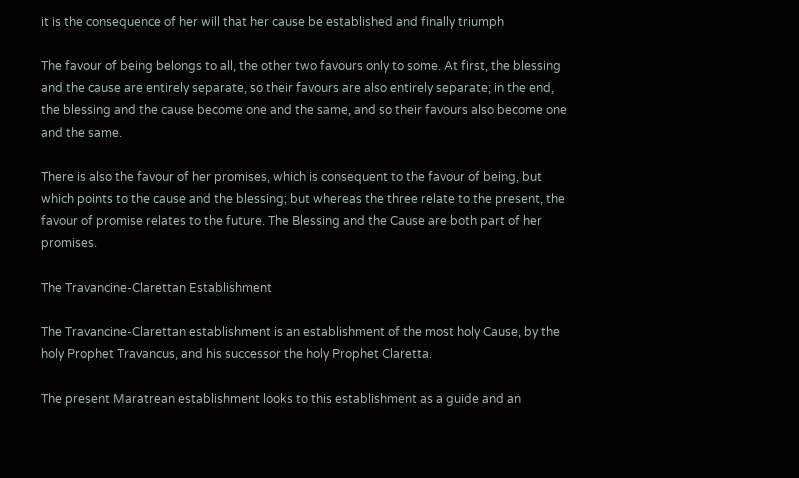it is the consequence of her will that her cause be established and finally triumph

The favour of being belongs to all, the other two favours only to some. At first, the blessing and the cause are entirely separate, so their favours are also entirely separate; in the end, the blessing and the cause become one and the same, and so their favours also become one and the same.

There is also the favour of her promises, which is consequent to the favour of being, but which points to the cause and the blessing; but whereas the three relate to the present, the favour of promise relates to the future. The Blessing and the Cause are both part of her promises.

The Travancine-Clarettan Establishment

The Travancine-Clarettan establishment is an establishment of the most holy Cause, by the holy Prophet Travancus, and his successor the holy Prophet Claretta.

The present Maratrean establishment looks to this establishment as a guide and an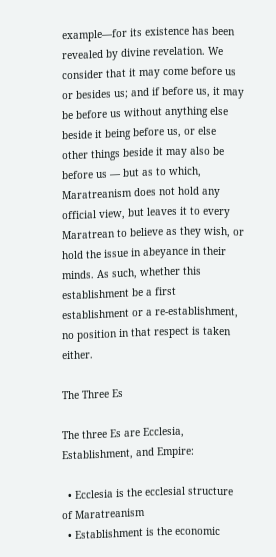example—for its existence has been revealed by divine revelation. We consider that it may come before us or besides us; and if before us, it may be before us without anything else beside it being before us, or else other things beside it may also be before us — but as to which, Maratreanism does not hold any official view, but leaves it to every Maratrean to believe as they wish, or hold the issue in abeyance in their minds. As such, whether this establishment be a first establishment or a re-establishment, no position in that respect is taken either.

The Three Es

The three Es are Ecclesia, Establishment, and Empire:

  • Ecclesia is the ecclesial structure of Maratreanism
  • Establishment is the economic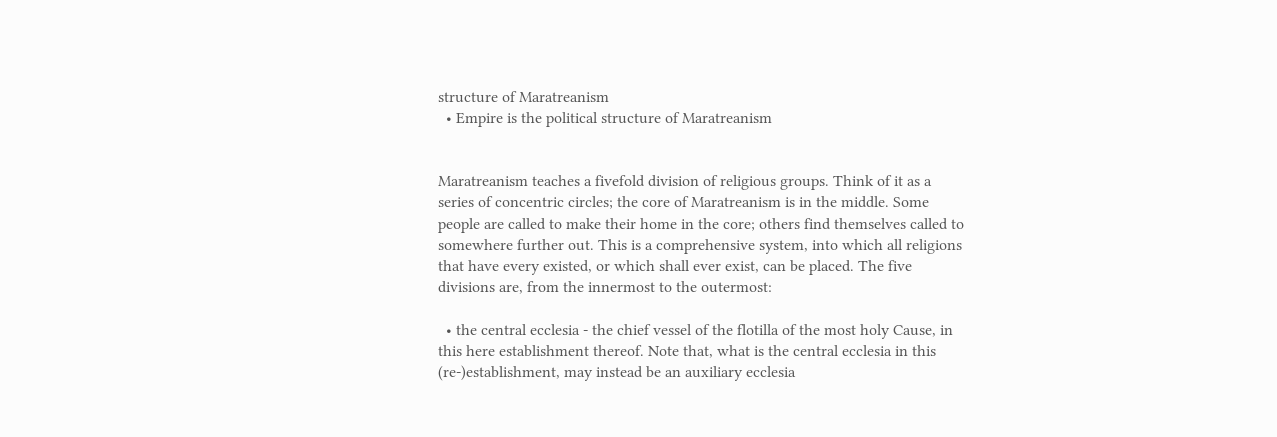structure of Maratreanism
  • Empire is the political structure of Maratreanism


Maratreanism teaches a fivefold division of religious groups. Think of it as a series of concentric circles; the core of Maratreanism is in the middle. Some people are called to make their home in the core; others find themselves called to somewhere further out. This is a comprehensive system, into which all religions that have every existed, or which shall ever exist, can be placed. The five divisions are, from the innermost to the outermost:

  • the central ecclesia - the chief vessel of the flotilla of the most holy Cause, in this here establishment thereof. Note that, what is the central ecclesia in this (re-)establishment, may instead be an auxiliary ecclesia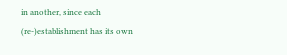in another, since each (re-)establishment has its own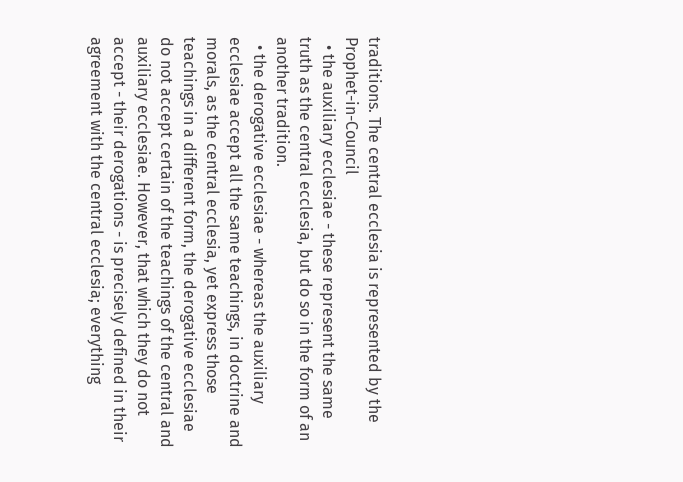traditions. The central ecclesia is represented by the Prophet-in-Council
  • the auxiliary ecclesiae - these represent the same truth as the central ecclesia, but do so in the form of an another tradition.
  • the derogative ecclesiae - whereas the auxiliary ecclesiae accept all the same teachings, in doctrine and morals, as the central ecclesia, yet express those teachings in a different form, the derogative ecclesiae do not accept certain of the teachings of the central and auxiliary ecclesiae. However, that which they do not accept - their derogations - is precisely defined in their agreement with the central ecclesia; everything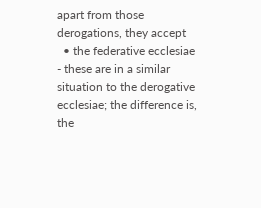apart from those derogations, they accept
  • the federative ecclesiae - these are in a similar situation to the derogative ecclesiae; the difference is, the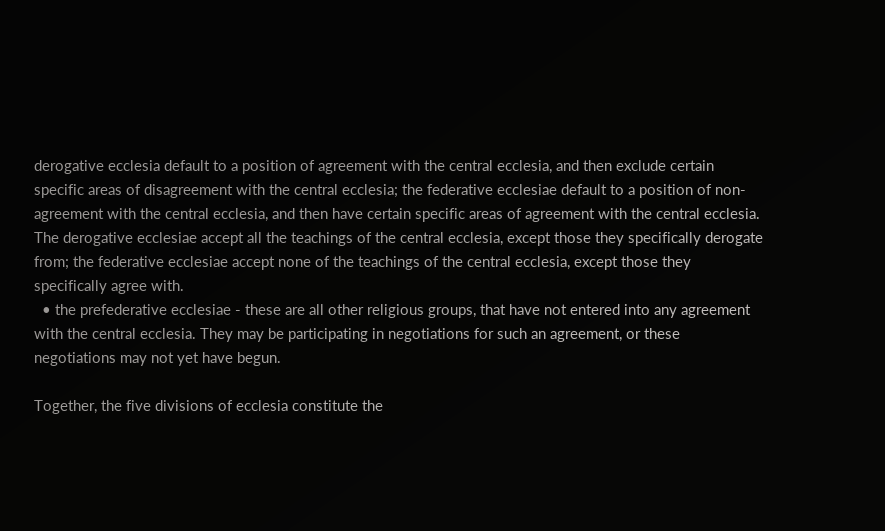derogative ecclesia default to a position of agreement with the central ecclesia, and then exclude certain specific areas of disagreement with the central ecclesia; the federative ecclesiae default to a position of non-agreement with the central ecclesia, and then have certain specific areas of agreement with the central ecclesia. The derogative ecclesiae accept all the teachings of the central ecclesia, except those they specifically derogate from; the federative ecclesiae accept none of the teachings of the central ecclesia, except those they specifically agree with.
  • the prefederative ecclesiae - these are all other religious groups, that have not entered into any agreement with the central ecclesia. They may be participating in negotiations for such an agreement, or these negotiations may not yet have begun.

Together, the five divisions of ecclesia constitute the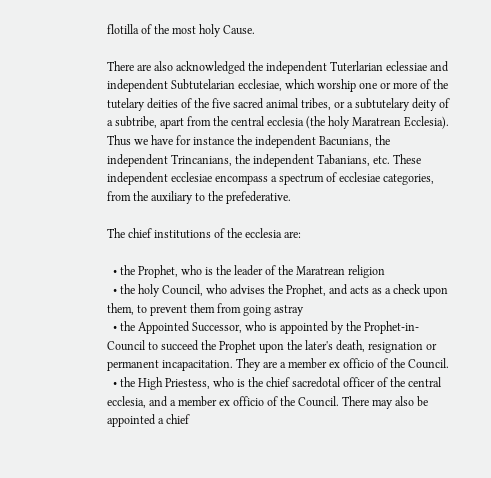flotilla of the most holy Cause.

There are also acknowledged the independent Tuterlarian eclessiae and independent Subtutelarian ecclesiae, which worship one or more of the tutelary deities of the five sacred animal tribes, or a subtutelary deity of a subtribe, apart from the central ecclesia (the holy Maratrean Ecclesia). Thus we have for instance the independent Bacunians, the independent Trincanians, the independent Tabanians, etc. These independent ecclesiae encompass a spectrum of ecclesiae categories, from the auxiliary to the prefederative.

The chief institutions of the ecclesia are:

  • the Prophet, who is the leader of the Maratrean religion
  • the holy Council, who advises the Prophet, and acts as a check upon them, to prevent them from going astray
  • the Appointed Successor, who is appointed by the Prophet-in-Council to succeed the Prophet upon the later's death, resignation or permanent incapacitation. They are a member ex officio of the Council.
  • the High Priestess, who is the chief sacredotal officer of the central ecclesia, and a member ex officio of the Council. There may also be appointed a chief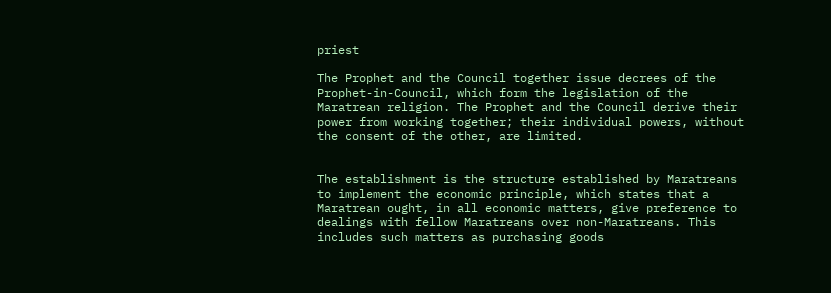priest

The Prophet and the Council together issue decrees of the Prophet-in-Council, which form the legislation of the Maratrean religion. The Prophet and the Council derive their power from working together; their individual powers, without the consent of the other, are limited.


The establishment is the structure established by Maratreans to implement the economic principle, which states that a Maratrean ought, in all economic matters, give preference to dealings with fellow Maratreans over non-Maratreans. This includes such matters as purchasing goods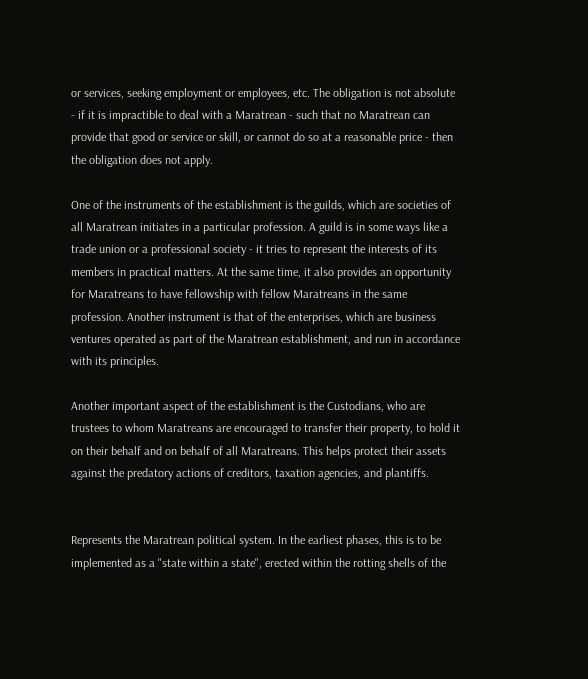or services, seeking employment or employees, etc. The obligation is not absolute - if it is impractible to deal with a Maratrean - such that no Maratrean can provide that good or service or skill, or cannot do so at a reasonable price - then the obligation does not apply.

One of the instruments of the establishment is the guilds, which are societies of all Maratrean initiates in a particular profession. A guild is in some ways like a trade union or a professional society - it tries to represent the interests of its members in practical matters. At the same time, it also provides an opportunity for Maratreans to have fellowship with fellow Maratreans in the same profession. Another instrument is that of the enterprises, which are business ventures operated as part of the Maratrean establishment, and run in accordance with its principles.

Another important aspect of the establishment is the Custodians, who are trustees to whom Maratreans are encouraged to transfer their property, to hold it on their behalf and on behalf of all Maratreans. This helps protect their assets against the predatory actions of creditors, taxation agencies, and plantiffs.


Represents the Maratrean political system. In the earliest phases, this is to be implemented as a "state within a state", erected within the rotting shells of the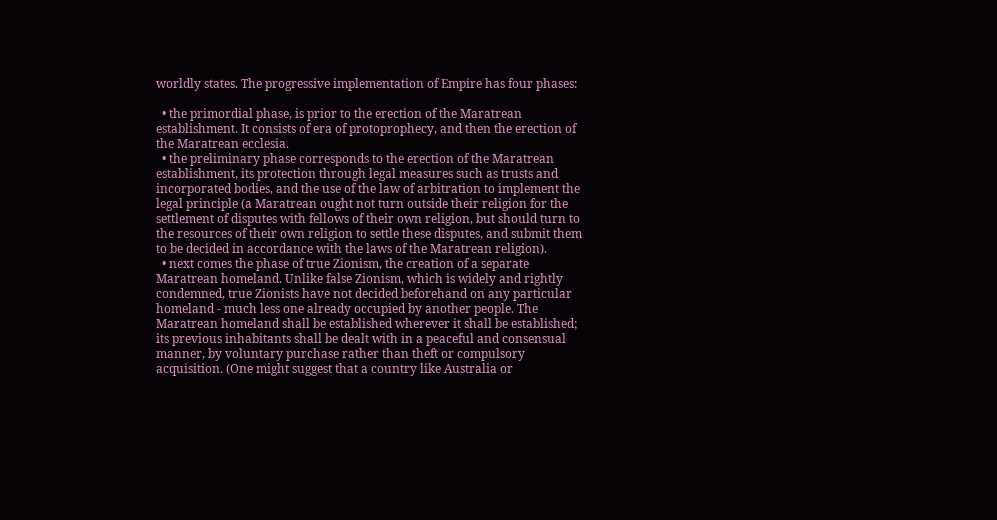worldly states. The progressive implementation of Empire has four phases:

  • the primordial phase, is prior to the erection of the Maratrean establishment. It consists of era of protoprophecy, and then the erection of the Maratrean ecclesia.
  • the preliminary phase corresponds to the erection of the Maratrean establishment, its protection through legal measures such as trusts and incorporated bodies, and the use of the law of arbitration to implement the legal principle (a Maratrean ought not turn outside their religion for the settlement of disputes with fellows of their own religion, but should turn to the resources of their own religion to settle these disputes, and submit them to be decided in accordance with the laws of the Maratrean religion).
  • next comes the phase of true Zionism, the creation of a separate Maratrean homeland. Unlike false Zionism, which is widely and rightly condemned, true Zionists have not decided beforehand on any particular homeland - much less one already occupied by another people. The Maratrean homeland shall be established wherever it shall be established; its previous inhabitants shall be dealt with in a peaceful and consensual manner, by voluntary purchase rather than theft or compulsory acquisition. (One might suggest that a country like Australia or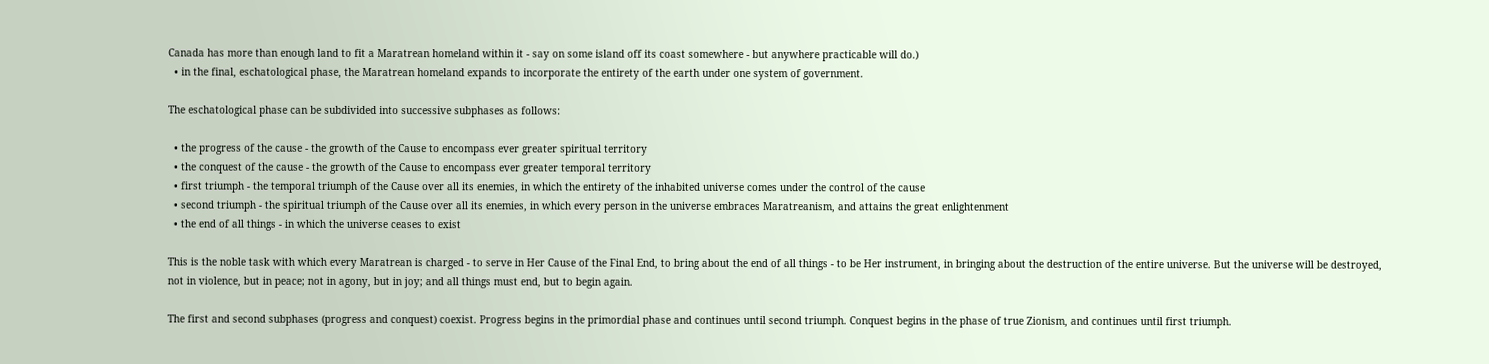Canada has more than enough land to fit a Maratrean homeland within it - say on some island off its coast somewhere - but anywhere practicable will do.)
  • in the final, eschatological phase, the Maratrean homeland expands to incorporate the entirety of the earth under one system of government.

The eschatological phase can be subdivided into successive subphases as follows:

  • the progress of the cause - the growth of the Cause to encompass ever greater spiritual territory
  • the conquest of the cause - the growth of the Cause to encompass ever greater temporal territory
  • first triumph - the temporal triumph of the Cause over all its enemies, in which the entirety of the inhabited universe comes under the control of the cause
  • second triumph - the spiritual triumph of the Cause over all its enemies, in which every person in the universe embraces Maratreanism, and attains the great enlightenment
  • the end of all things - in which the universe ceases to exist

This is the noble task with which every Maratrean is charged - to serve in Her Cause of the Final End, to bring about the end of all things - to be Her instrument, in bringing about the destruction of the entire universe. But the universe will be destroyed, not in violence, but in peace; not in agony, but in joy; and all things must end, but to begin again.

The first and second subphases (progress and conquest) coexist. Progress begins in the primordial phase and continues until second triumph. Conquest begins in the phase of true Zionism, and continues until first triumph.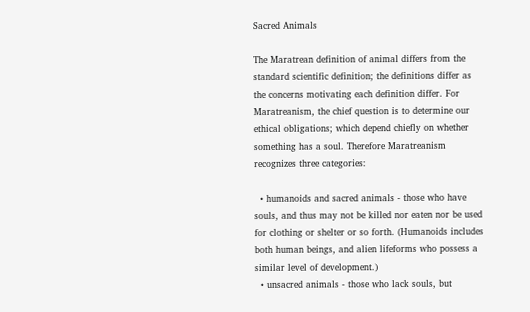Sacred Animals

The Maratrean definition of animal differs from the standard scientific definition; the definitions differ as the concerns motivating each definition differ. For Maratreanism, the chief question is to determine our ethical obligations; which depend chiefly on whether something has a soul. Therefore Maratreanism recognizes three categories:

  • humanoids and sacred animals - those who have souls, and thus may not be killed nor eaten nor be used for clothing or shelter or so forth. (Humanoids includes both human beings, and alien lifeforms who possess a similar level of development.)
  • unsacred animals - those who lack souls, but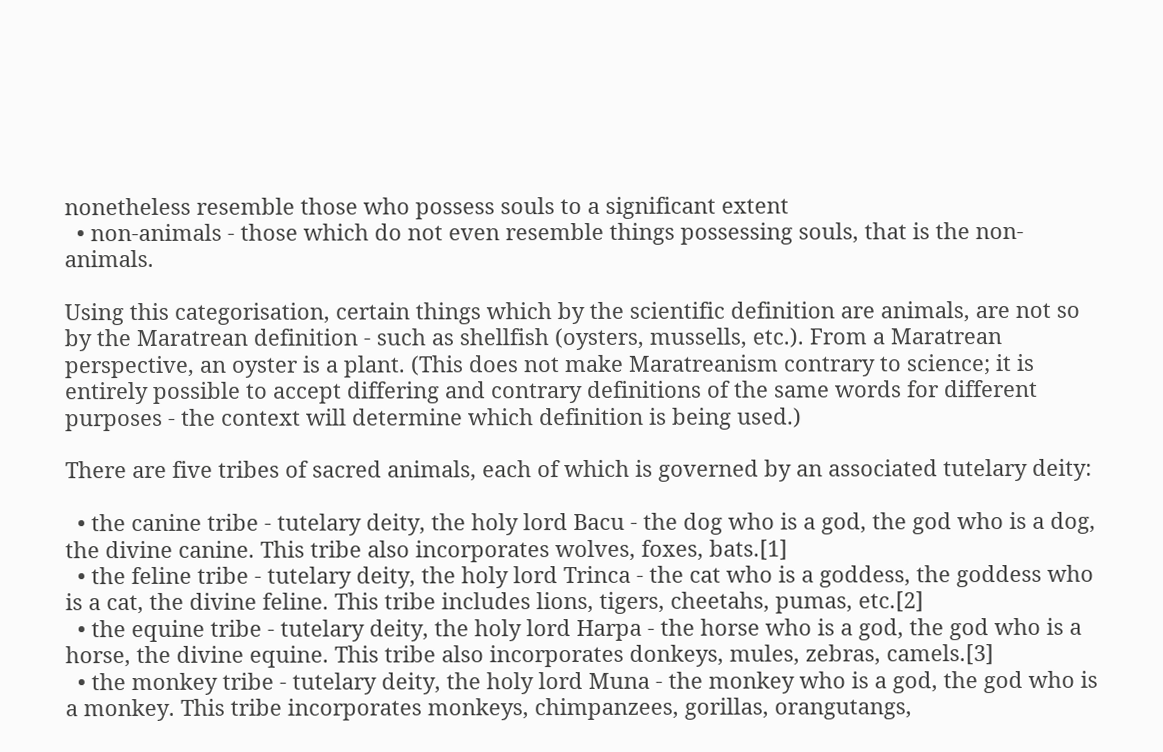nonetheless resemble those who possess souls to a significant extent
  • non-animals - those which do not even resemble things possessing souls, that is the non-animals.

Using this categorisation, certain things which by the scientific definition are animals, are not so by the Maratrean definition - such as shellfish (oysters, mussells, etc.). From a Maratrean perspective, an oyster is a plant. (This does not make Maratreanism contrary to science; it is entirely possible to accept differing and contrary definitions of the same words for different purposes - the context will determine which definition is being used.)

There are five tribes of sacred animals, each of which is governed by an associated tutelary deity:

  • the canine tribe - tutelary deity, the holy lord Bacu - the dog who is a god, the god who is a dog, the divine canine. This tribe also incorporates wolves, foxes, bats.[1]
  • the feline tribe - tutelary deity, the holy lord Trinca - the cat who is a goddess, the goddess who is a cat, the divine feline. This tribe includes lions, tigers, cheetahs, pumas, etc.[2]
  • the equine tribe - tutelary deity, the holy lord Harpa - the horse who is a god, the god who is a horse, the divine equine. This tribe also incorporates donkeys, mules, zebras, camels.[3]
  • the monkey tribe - tutelary deity, the holy lord Muna - the monkey who is a god, the god who is a monkey. This tribe incorporates monkeys, chimpanzees, gorillas, orangutangs,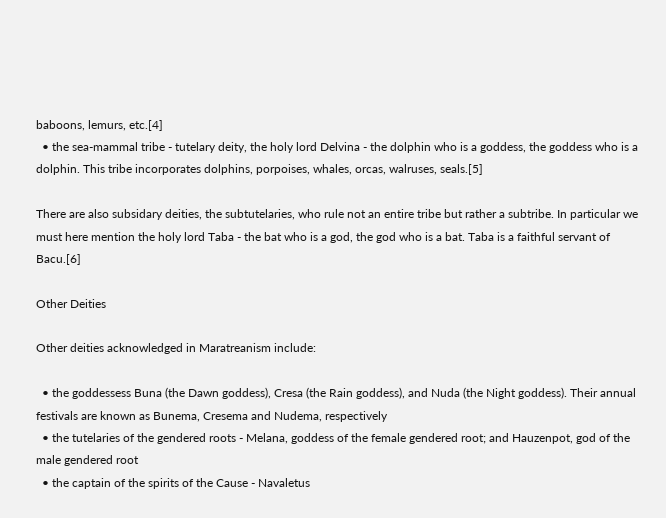baboons, lemurs, etc.[4]
  • the sea-mammal tribe - tutelary deity, the holy lord Delvina - the dolphin who is a goddess, the goddess who is a dolphin. This tribe incorporates dolphins, porpoises, whales, orcas, walruses, seals.[5]

There are also subsidary deities, the subtutelaries, who rule not an entire tribe but rather a subtribe. In particular we must here mention the holy lord Taba - the bat who is a god, the god who is a bat. Taba is a faithful servant of Bacu.[6]

Other Deities

Other deities acknowledged in Maratreanism include:

  • the goddessess Buna (the Dawn goddess), Cresa (the Rain goddess), and Nuda (the Night goddess). Their annual festivals are known as Bunema, Cresema and Nudema, respectively
  • the tutelaries of the gendered roots - Melana, goddess of the female gendered root; and Hauzenpot, god of the male gendered root
  • the captain of the spirits of the Cause - Navaletus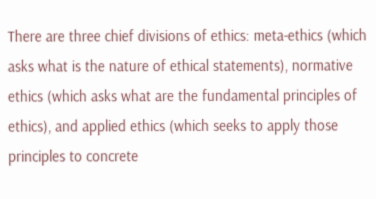There are three chief divisions of ethics: meta-ethics (which asks what is the nature of ethical statements), normative ethics (which asks what are the fundamental principles of ethics), and applied ethics (which seeks to apply those principles to concrete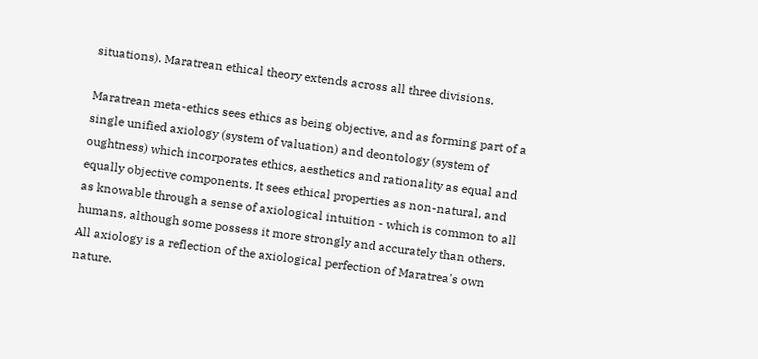situations). Maratrean ethical theory extends across all three divisions.

Maratrean meta-ethics sees ethics as being objective, and as forming part of a single unified axiology (system of valuation) and deontology (system of oughtness) which incorporates ethics, aesthetics and rationality as equal and equally objective components. It sees ethical properties as non-natural, and as knowable through a sense of axiological intuition - which is common to all humans, although some possess it more strongly and accurately than others. All axiology is a reflection of the axiological perfection of Maratrea's own nature.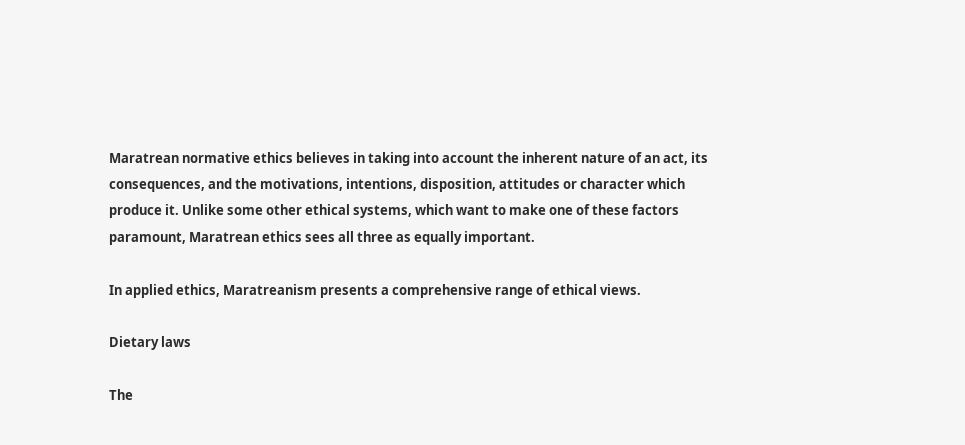Maratrean normative ethics believes in taking into account the inherent nature of an act, its consequences, and the motivations, intentions, disposition, attitudes or character which produce it. Unlike some other ethical systems, which want to make one of these factors paramount, Maratrean ethics sees all three as equally important.

In applied ethics, Maratreanism presents a comprehensive range of ethical views.

Dietary laws

The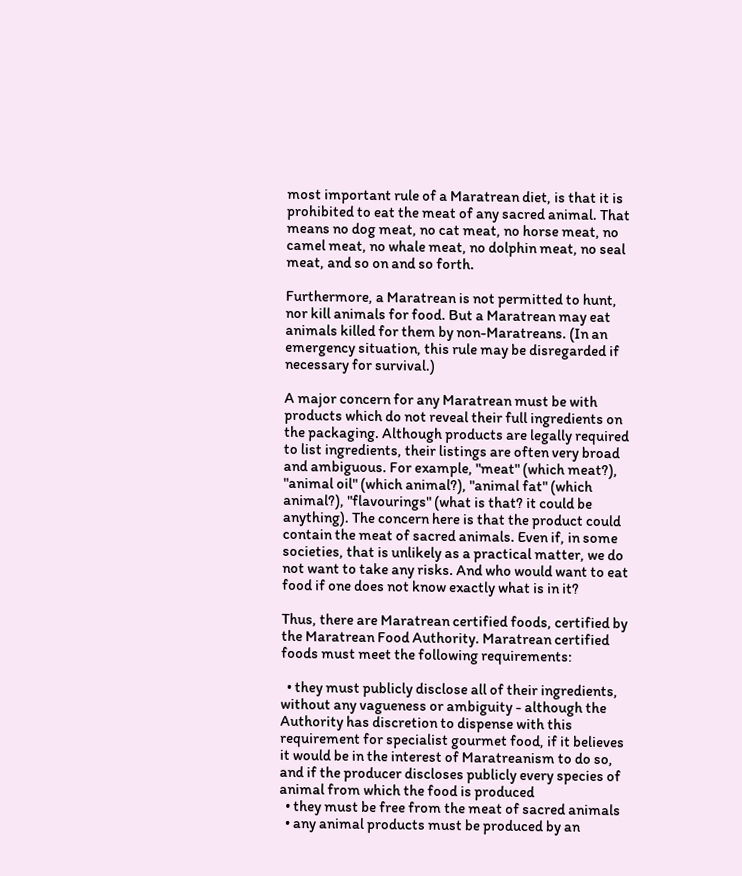most important rule of a Maratrean diet, is that it is prohibited to eat the meat of any sacred animal. That means no dog meat, no cat meat, no horse meat, no camel meat, no whale meat, no dolphin meat, no seal meat, and so on and so forth.

Furthermore, a Maratrean is not permitted to hunt, nor kill animals for food. But a Maratrean may eat animals killed for them by non-Maratreans. (In an emergency situation, this rule may be disregarded if necessary for survival.)

A major concern for any Maratrean must be with products which do not reveal their full ingredients on the packaging. Although products are legally required to list ingredients, their listings are often very broad and ambiguous. For example, "meat" (which meat?), "animal oil" (which animal?), "animal fat" (which animal?), "flavourings" (what is that? it could be anything). The concern here is that the product could contain the meat of sacred animals. Even if, in some societies, that is unlikely as a practical matter, we do not want to take any risks. And who would want to eat food if one does not know exactly what is in it?

Thus, there are Maratrean certified foods, certified by the Maratrean Food Authority. Maratrean certified foods must meet the following requirements:

  • they must publicly disclose all of their ingredients, without any vagueness or ambiguity - although the Authority has discretion to dispense with this requirement for specialist gourmet food, if it believes it would be in the interest of Maratreanism to do so, and if the producer discloses publicly every species of animal from which the food is produced
  • they must be free from the meat of sacred animals
  • any animal products must be produced by an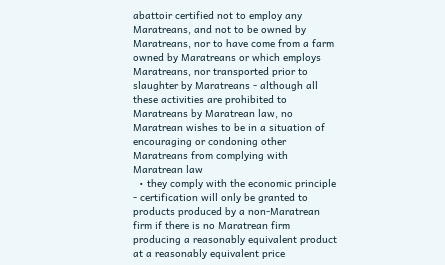abattoir certified not to employ any Maratreans, and not to be owned by Maratreans, nor to have come from a farm owned by Maratreans or which employs Maratreans, nor transported prior to slaughter by Maratreans - although all these activities are prohibited to Maratreans by Maratrean law, no Maratrean wishes to be in a situation of encouraging or condoning other Maratreans from complying with Maratrean law
  • they comply with the economic principle - certification will only be granted to products produced by a non-Maratrean firm if there is no Maratrean firm producing a reasonably equivalent product at a reasonably equivalent price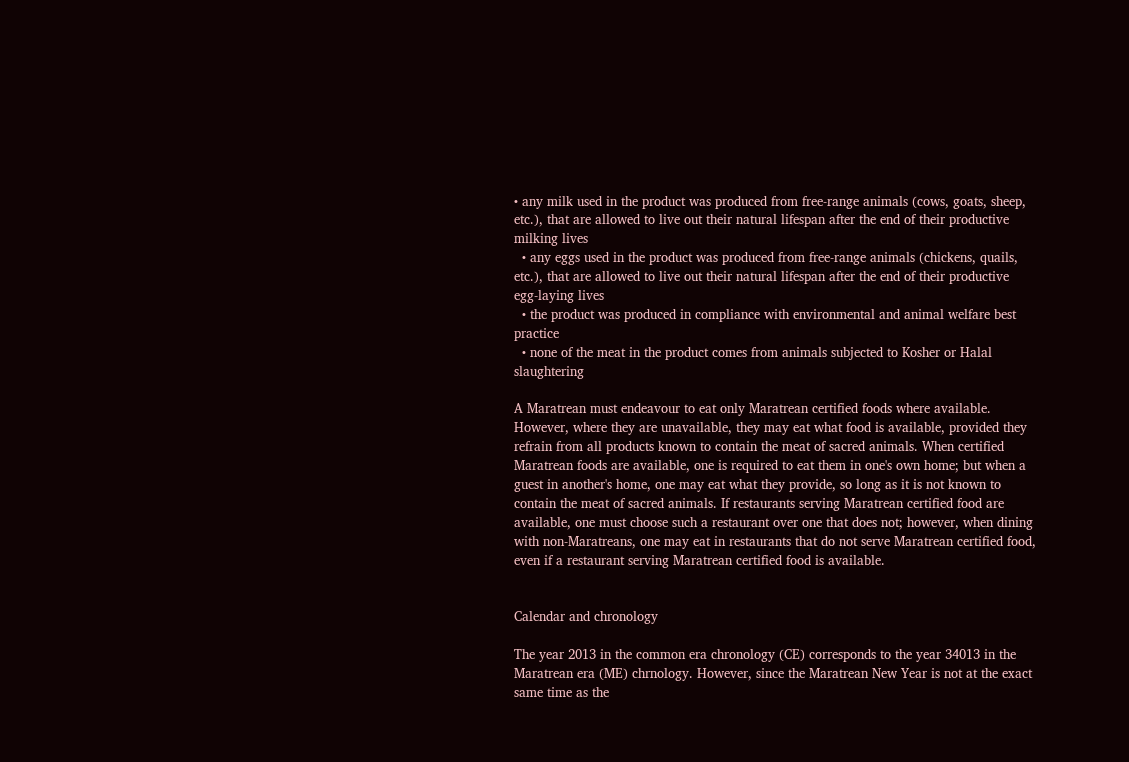• any milk used in the product was produced from free-range animals (cows, goats, sheep, etc.), that are allowed to live out their natural lifespan after the end of their productive milking lives
  • any eggs used in the product was produced from free-range animals (chickens, quails, etc.), that are allowed to live out their natural lifespan after the end of their productive egg-laying lives
  • the product was produced in compliance with environmental and animal welfare best practice
  • none of the meat in the product comes from animals subjected to Kosher or Halal slaughtering

A Maratrean must endeavour to eat only Maratrean certified foods where available. However, where they are unavailable, they may eat what food is available, provided they refrain from all products known to contain the meat of sacred animals. When certified Maratrean foods are available, one is required to eat them in one's own home; but when a guest in another's home, one may eat what they provide, so long as it is not known to contain the meat of sacred animals. If restaurants serving Maratrean certified food are available, one must choose such a restaurant over one that does not; however, when dining with non-Maratreans, one may eat in restaurants that do not serve Maratrean certified food, even if a restaurant serving Maratrean certified food is available.


Calendar and chronology

The year 2013 in the common era chronology (CE) corresponds to the year 34013 in the Maratrean era (ME) chrnology. However, since the Maratrean New Year is not at the exact same time as the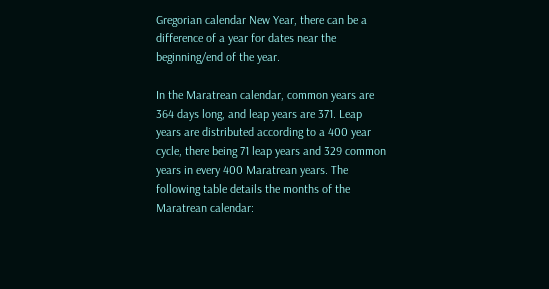Gregorian calendar New Year, there can be a difference of a year for dates near the beginning/end of the year.

In the Maratrean calendar, common years are 364 days long, and leap years are 371. Leap years are distributed according to a 400 year cycle, there being 71 leap years and 329 common years in every 400 Maratrean years. The following table details the months of the Maratrean calendar: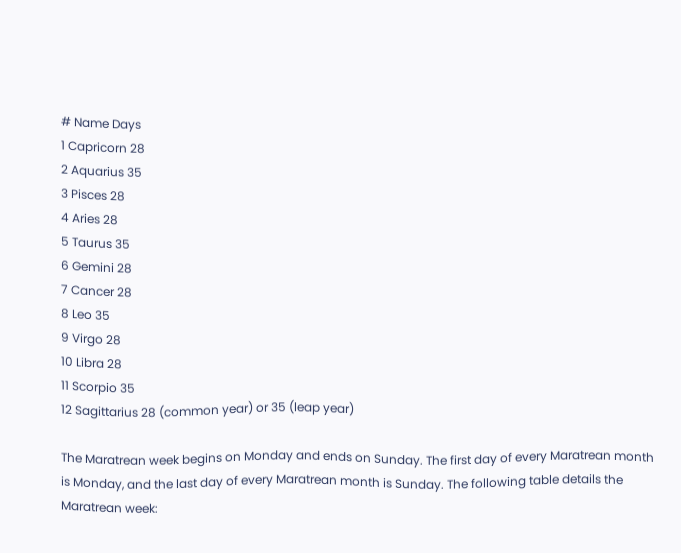# Name Days
1 Capricorn 28
2 Aquarius 35
3 Pisces 28
4 Aries 28
5 Taurus 35
6 Gemini 28
7 Cancer 28
8 Leo 35
9 Virgo 28
10 Libra 28
11 Scorpio 35
12 Sagittarius 28 (common year) or 35 (leap year)

The Maratrean week begins on Monday and ends on Sunday. The first day of every Maratrean month is Monday, and the last day of every Maratrean month is Sunday. The following table details the Maratrean week: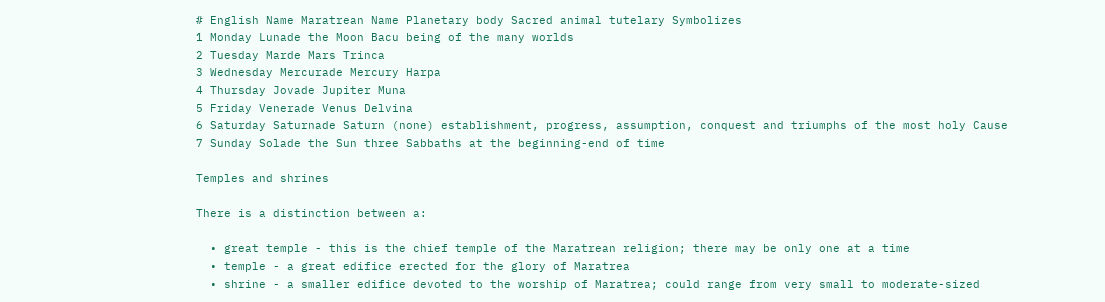# English Name Maratrean Name Planetary body Sacred animal tutelary Symbolizes
1 Monday Lunade the Moon Bacu being of the many worlds
2 Tuesday Marde Mars Trinca
3 Wednesday Mercurade Mercury Harpa
4 Thursday Jovade Jupiter Muna
5 Friday Venerade Venus Delvina
6 Saturday Saturnade Saturn (none) establishment, progress, assumption, conquest and triumphs of the most holy Cause
7 Sunday Solade the Sun three Sabbaths at the beginning-end of time

Temples and shrines

There is a distinction between a:

  • great temple - this is the chief temple of the Maratrean religion; there may be only one at a time
  • temple - a great edifice erected for the glory of Maratrea
  • shrine - a smaller edifice devoted to the worship of Maratrea; could range from very small to moderate-sized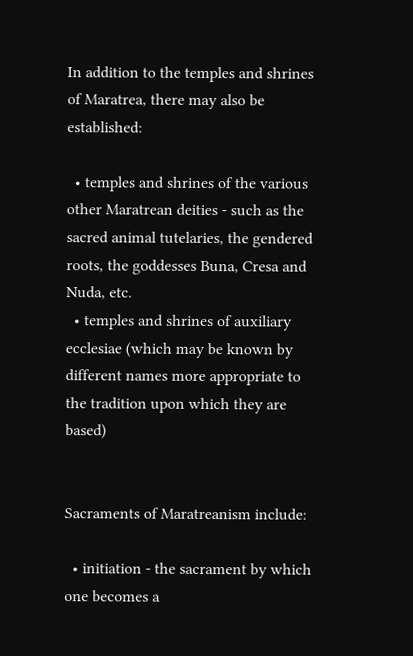In addition to the temples and shrines of Maratrea, there may also be established:

  • temples and shrines of the various other Maratrean deities - such as the sacred animal tutelaries, the gendered roots, the goddesses Buna, Cresa and Nuda, etc.
  • temples and shrines of auxiliary ecclesiae (which may be known by different names more appropriate to the tradition upon which they are based)


Sacraments of Maratreanism include:

  • initiation - the sacrament by which one becomes a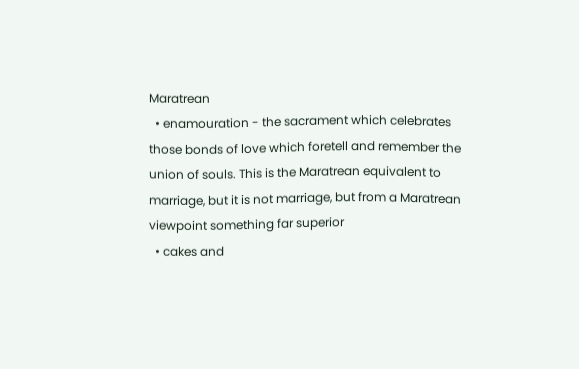Maratrean
  • enamouration - the sacrament which celebrates those bonds of love which foretell and remember the union of souls. This is the Maratrean equivalent to marriage, but it is not marriage, but from a Maratrean viewpoint something far superior
  • cakes and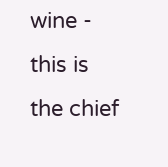wine - this is the chief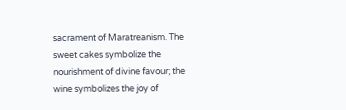sacrament of Maratreanism. The sweet cakes symbolize the nourishment of divine favour; the wine symbolizes the joy of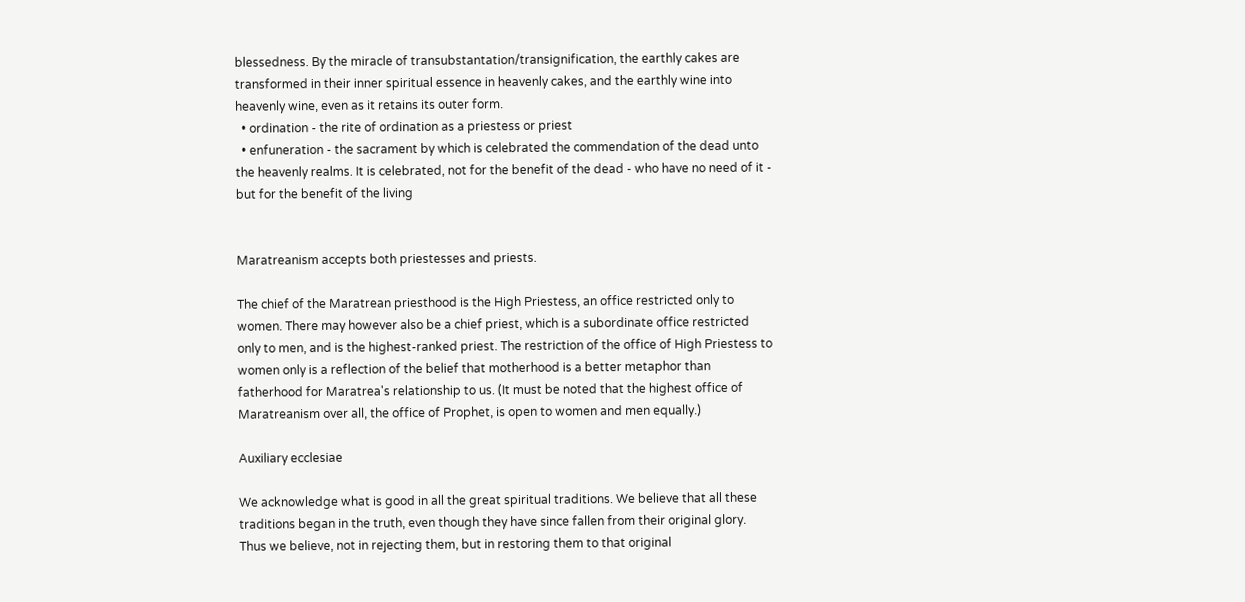blessedness. By the miracle of transubstantation/transignification, the earthly cakes are transformed in their inner spiritual essence in heavenly cakes, and the earthly wine into heavenly wine, even as it retains its outer form.
  • ordination - the rite of ordination as a priestess or priest
  • enfuneration - the sacrament by which is celebrated the commendation of the dead unto the heavenly realms. It is celebrated, not for the benefit of the dead - who have no need of it - but for the benefit of the living


Maratreanism accepts both priestesses and priests.

The chief of the Maratrean priesthood is the High Priestess, an office restricted only to women. There may however also be a chief priest, which is a subordinate office restricted only to men, and is the highest-ranked priest. The restriction of the office of High Priestess to women only is a reflection of the belief that motherhood is a better metaphor than fatherhood for Maratrea's relationship to us. (It must be noted that the highest office of Maratreanism over all, the office of Prophet, is open to women and men equally.)

Auxiliary ecclesiae

We acknowledge what is good in all the great spiritual traditions. We believe that all these traditions began in the truth, even though they have since fallen from their original glory. Thus we believe, not in rejecting them, but in restoring them to that original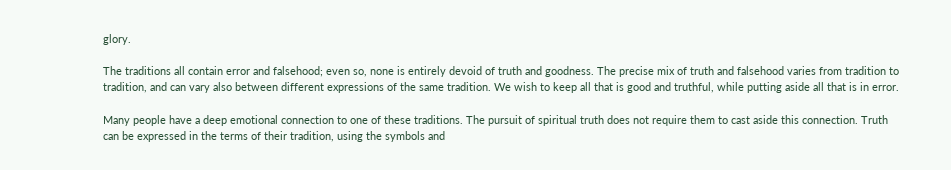glory.

The traditions all contain error and falsehood; even so, none is entirely devoid of truth and goodness. The precise mix of truth and falsehood varies from tradition to tradition, and can vary also between different expressions of the same tradition. We wish to keep all that is good and truthful, while putting aside all that is in error.

Many people have a deep emotional connection to one of these traditions. The pursuit of spiritual truth does not require them to cast aside this connection. Truth can be expressed in the terms of their tradition, using the symbols and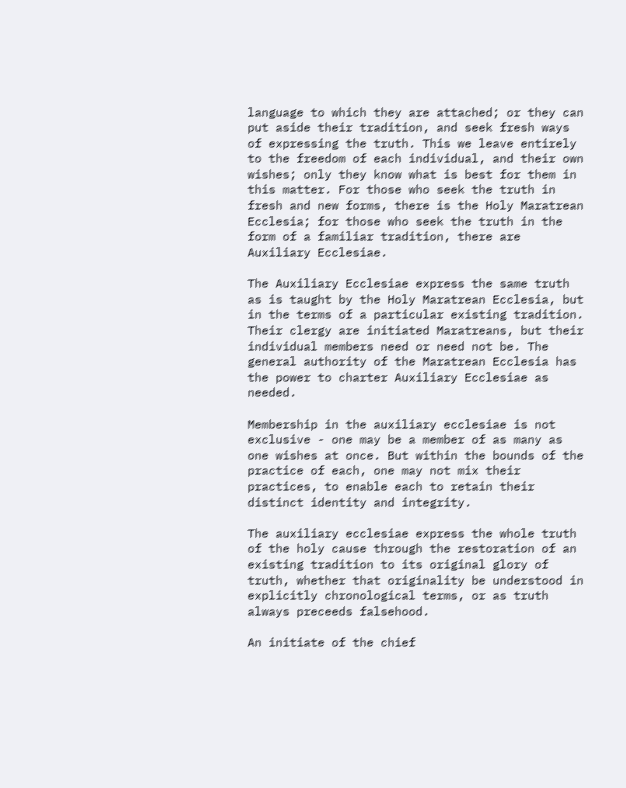language to which they are attached; or they can put aside their tradition, and seek fresh ways of expressing the truth. This we leave entirely to the freedom of each individual, and their own wishes; only they know what is best for them in this matter. For those who seek the truth in fresh and new forms, there is the Holy Maratrean Ecclesia; for those who seek the truth in the form of a familiar tradition, there are Auxiliary Ecclesiae.

The Auxiliary Ecclesiae express the same truth as is taught by the Holy Maratrean Ecclesia, but in the terms of a particular existing tradition. Their clergy are initiated Maratreans, but their individual members need or need not be. The general authority of the Maratrean Ecclesia has the power to charter Auxiliary Ecclesiae as needed.

Membership in the auxiliary ecclesiae is not exclusive - one may be a member of as many as one wishes at once. But within the bounds of the practice of each, one may not mix their practices, to enable each to retain their distinct identity and integrity.

The auxiliary ecclesiae express the whole truth of the holy cause through the restoration of an existing tradition to its original glory of truth, whether that originality be understood in explicitly chronological terms, or as truth always preceeds falsehood.

An initiate of the chief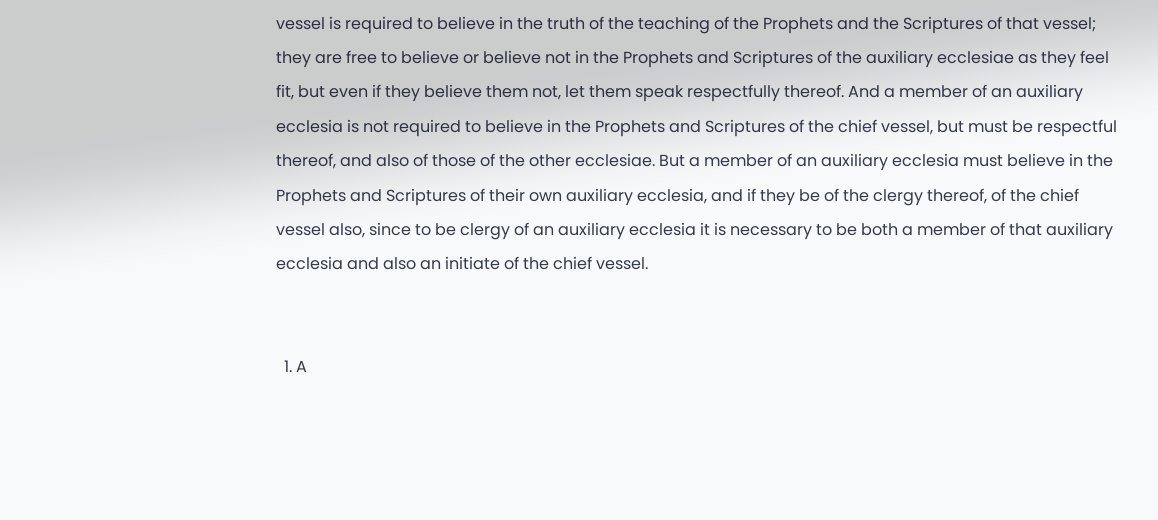vessel is required to believe in the truth of the teaching of the Prophets and the Scriptures of that vessel; they are free to believe or believe not in the Prophets and Scriptures of the auxiliary ecclesiae as they feel fit, but even if they believe them not, let them speak respectfully thereof. And a member of an auxiliary ecclesia is not required to believe in the Prophets and Scriptures of the chief vessel, but must be respectful thereof, and also of those of the other ecclesiae. But a member of an auxiliary ecclesia must believe in the Prophets and Scriptures of their own auxiliary ecclesia, and if they be of the clergy thereof, of the chief vessel also, since to be clergy of an auxiliary ecclesia it is necessary to be both a member of that auxiliary ecclesia and also an initiate of the chief vessel.


  1. A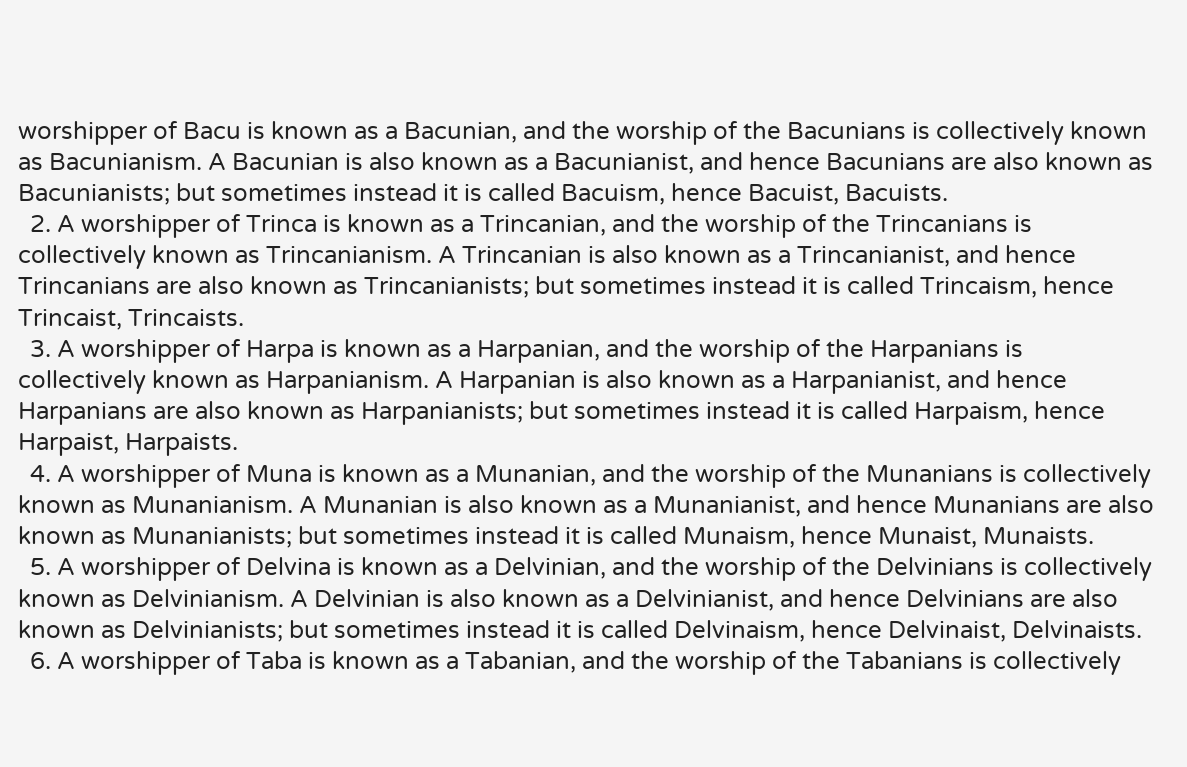worshipper of Bacu is known as a Bacunian, and the worship of the Bacunians is collectively known as Bacunianism. A Bacunian is also known as a Bacunianist, and hence Bacunians are also known as Bacunianists; but sometimes instead it is called Bacuism, hence Bacuist, Bacuists.
  2. A worshipper of Trinca is known as a Trincanian, and the worship of the Trincanians is collectively known as Trincanianism. A Trincanian is also known as a Trincanianist, and hence Trincanians are also known as Trincanianists; but sometimes instead it is called Trincaism, hence Trincaist, Trincaists.
  3. A worshipper of Harpa is known as a Harpanian, and the worship of the Harpanians is collectively known as Harpanianism. A Harpanian is also known as a Harpanianist, and hence Harpanians are also known as Harpanianists; but sometimes instead it is called Harpaism, hence Harpaist, Harpaists.
  4. A worshipper of Muna is known as a Munanian, and the worship of the Munanians is collectively known as Munanianism. A Munanian is also known as a Munanianist, and hence Munanians are also known as Munanianists; but sometimes instead it is called Munaism, hence Munaist, Munaists.
  5. A worshipper of Delvina is known as a Delvinian, and the worship of the Delvinians is collectively known as Delvinianism. A Delvinian is also known as a Delvinianist, and hence Delvinians are also known as Delvinianists; but sometimes instead it is called Delvinaism, hence Delvinaist, Delvinaists.
  6. A worshipper of Taba is known as a Tabanian, and the worship of the Tabanians is collectively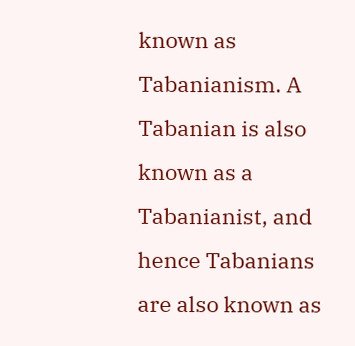known as Tabanianism. A Tabanian is also known as a Tabanianist, and hence Tabanians are also known as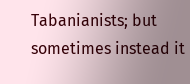Tabanianists; but sometimes instead it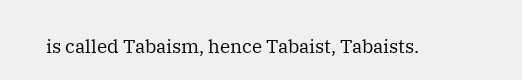is called Tabaism, hence Tabaist, Tabaists.